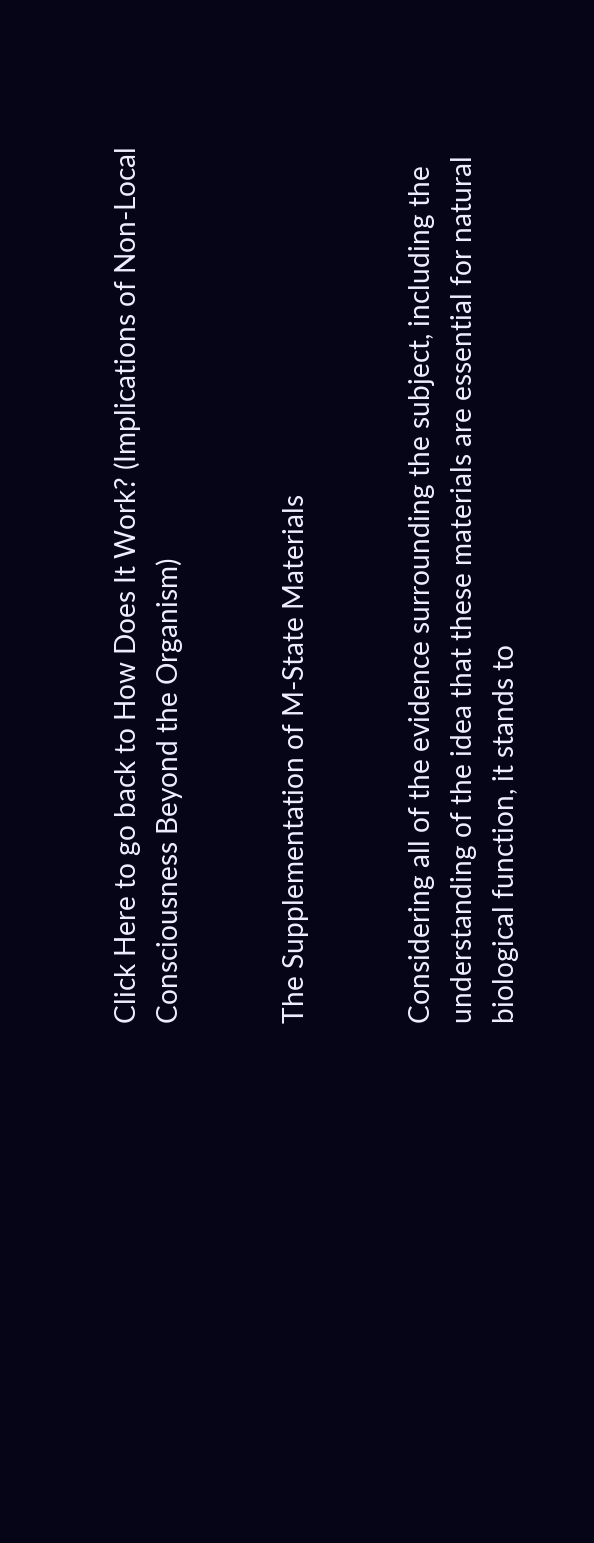Click Here to go back to How Does It Work? (Implications of Non-Local Consciousness Beyond the Organism)


The Supplementation of M-State Materials


Considering all of the evidence surrounding the subject, including the understanding of the idea that these materials are essential for natural biological function, it stands to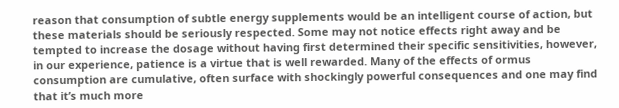reason that consumption of subtle energy supplements would be an intelligent course of action, but these materials should be seriously respected. Some may not notice effects right away and be tempted to increase the dosage without having first determined their specific sensitivities, however, in our experience, patience is a virtue that is well rewarded. Many of the effects of ormus consumption are cumulative, often surface with shockingly powerful consequences and one may find that it’s much more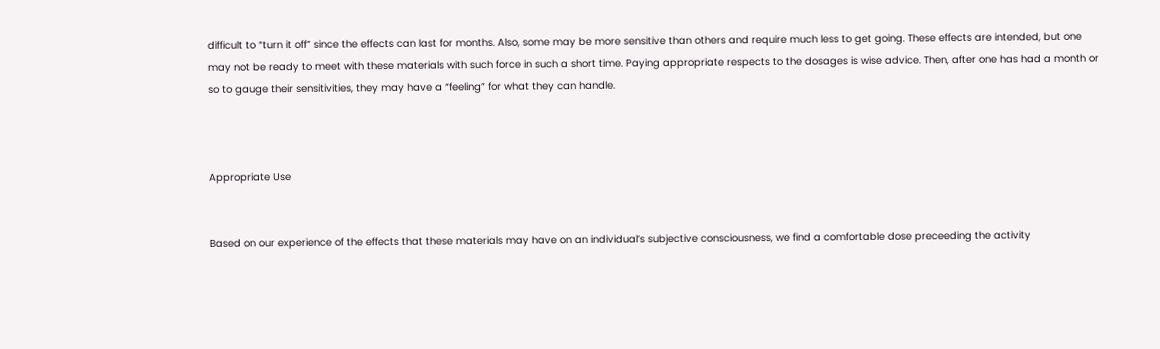difficult to “turn it off” since the effects can last for months. Also, some may be more sensitive than others and require much less to get going. These effects are intended, but one may not be ready to meet with these materials with such force in such a short time. Paying appropriate respects to the dosages is wise advice. Then, after one has had a month or so to gauge their sensitivities, they may have a “feeling” for what they can handle.



Appropriate Use


Based on our experience of the effects that these materials may have on an individual’s subjective consciousness, we find a comfortable dose preceeding the activity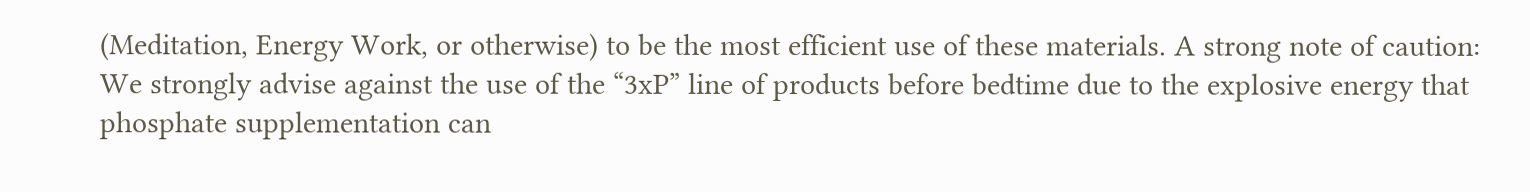(Meditation, Energy Work, or otherwise) to be the most efficient use of these materials. A strong note of caution: We strongly advise against the use of the “3xP” line of products before bedtime due to the explosive energy that phosphate supplementation can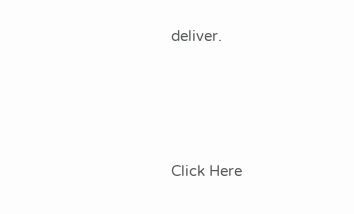deliver.




Click Here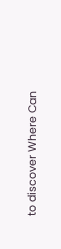to discover Where Can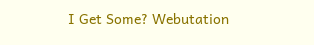I Get Some? Webutation